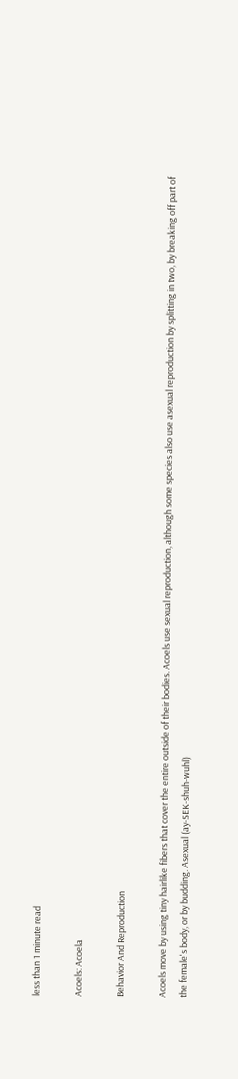less than 1 minute read

Acoels: Acoela

Behavior And Reproduction

Acoels move by using tiny hairlike fibers that cover the entire outside of their bodies. Acoels use sexual reproduction, although some species also use asexual reproduction by splitting in two, by breaking off part of the female's body, or by budding. Asexual (ay-SEK-shuh-wuhl)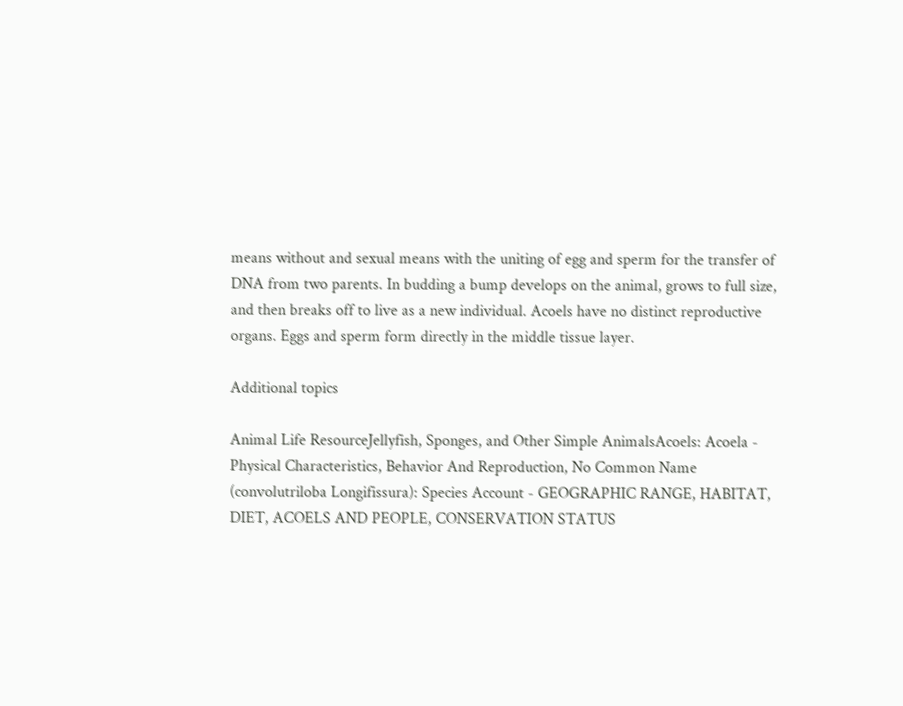means without and sexual means with the uniting of egg and sperm for the transfer of DNA from two parents. In budding a bump develops on the animal, grows to full size, and then breaks off to live as a new individual. Acoels have no distinct reproductive organs. Eggs and sperm form directly in the middle tissue layer.

Additional topics

Animal Life ResourceJellyfish, Sponges, and Other Simple AnimalsAcoels: Acoela - Physical Characteristics, Behavior And Reproduction, No Common Name (convolutriloba Longifissura): Species Account - GEOGRAPHIC RANGE, HABITAT, DIET, ACOELS AND PEOPLE, CONSERVATION STATUS